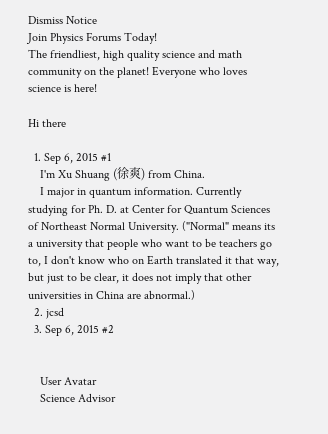Dismiss Notice
Join Physics Forums Today!
The friendliest, high quality science and math community on the planet! Everyone who loves science is here!

Hi there

  1. Sep 6, 2015 #1
    I'm Xu Shuang (徐爽) from China.
    I major in quantum information. Currently studying for Ph. D. at Center for Quantum Sciences of Northeast Normal University. ("Normal" means its a university that people who want to be teachers go to, I don't know who on Earth translated it that way, but just to be clear, it does not imply that other universities in China are abnormal.)
  2. jcsd
  3. Sep 6, 2015 #2


    User Avatar
    Science Advisor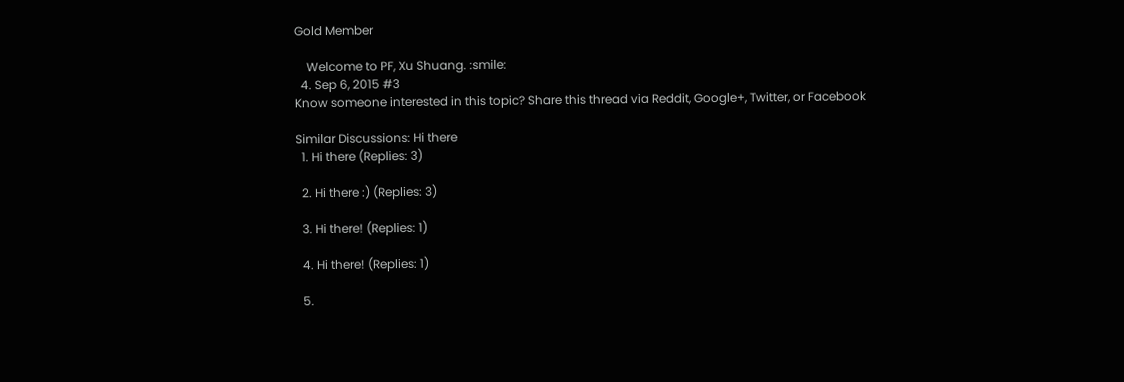Gold Member

    Welcome to PF, Xu Shuang. :smile:
  4. Sep 6, 2015 #3
Know someone interested in this topic? Share this thread via Reddit, Google+, Twitter, or Facebook

Similar Discussions: Hi there
  1. Hi there (Replies: 3)

  2. Hi there :) (Replies: 3)

  3. Hi there! (Replies: 1)

  4. Hi there! (Replies: 1)

  5.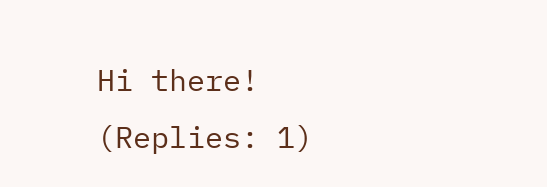Hi there! (Replies: 1)